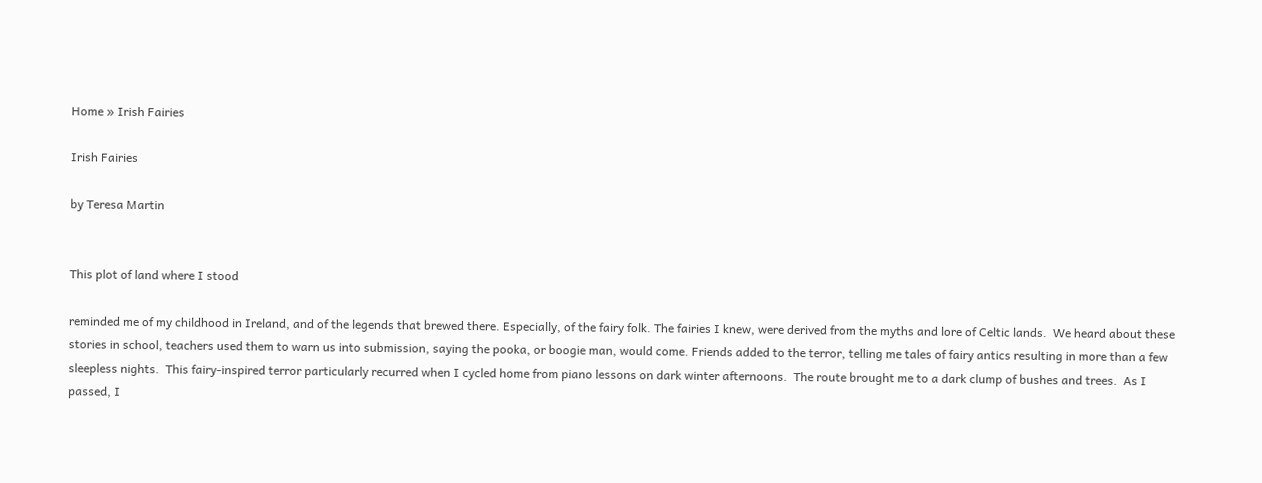Home » Irish Fairies

Irish Fairies

by Teresa Martin


This plot of land where I stood

reminded me of my childhood in Ireland, and of the legends that brewed there. Especially, of the fairy folk. The fairies I knew, were derived from the myths and lore of Celtic lands.  We heard about these stories in school, teachers used them to warn us into submission, saying the pooka, or boogie man, would come. Friends added to the terror, telling me tales of fairy antics resulting in more than a few sleepless nights.  This fairy-inspired terror particularly recurred when I cycled home from piano lessons on dark winter afternoons.  The route brought me to a dark clump of bushes and trees.  As I passed, I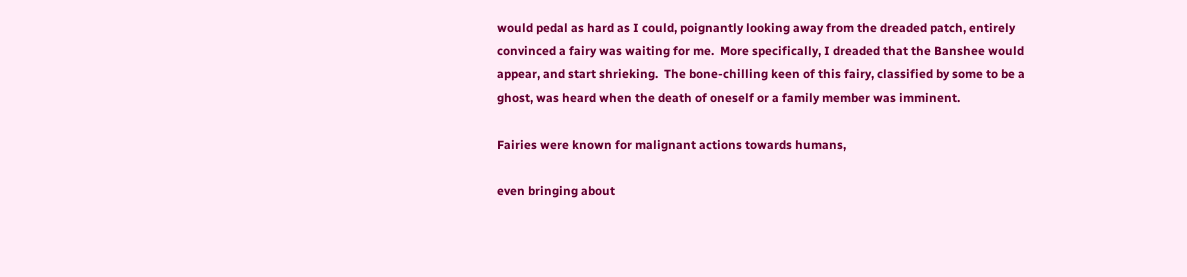would pedal as hard as I could, poignantly looking away from the dreaded patch, entirely convinced a fairy was waiting for me.  More specifically, I dreaded that the Banshee would appear, and start shrieking.  The bone-chilling keen of this fairy, classified by some to be a ghost, was heard when the death of oneself or a family member was imminent.

Fairies were known for malignant actions towards humans,

even bringing about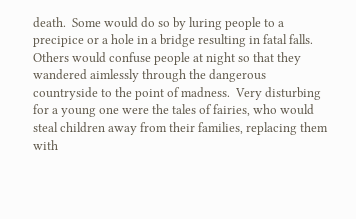death.  Some would do so by luring people to a precipice or a hole in a bridge resulting in fatal falls.  Others would confuse people at night so that they wandered aimlessly through the dangerous countryside to the point of madness.  Very disturbing for a young one were the tales of fairies, who would steal children away from their families, replacing them with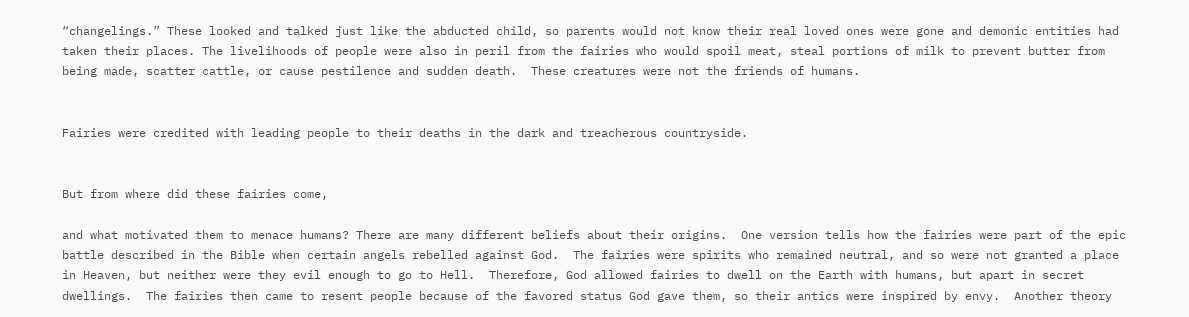“changelings.” These looked and talked just like the abducted child, so parents would not know their real loved ones were gone and demonic entities had taken their places. The livelihoods of people were also in peril from the fairies who would spoil meat, steal portions of milk to prevent butter from being made, scatter cattle, or cause pestilence and sudden death.  These creatures were not the friends of humans.


Fairies were credited with leading people to their deaths in the dark and treacherous countryside.


But from where did these fairies come,

and what motivated them to menace humans? There are many different beliefs about their origins.  One version tells how the fairies were part of the epic battle described in the Bible when certain angels rebelled against God.  The fairies were spirits who remained neutral, and so were not granted a place in Heaven, but neither were they evil enough to go to Hell.  Therefore, God allowed fairies to dwell on the Earth with humans, but apart in secret dwellings.  The fairies then came to resent people because of the favored status God gave them, so their antics were inspired by envy.  Another theory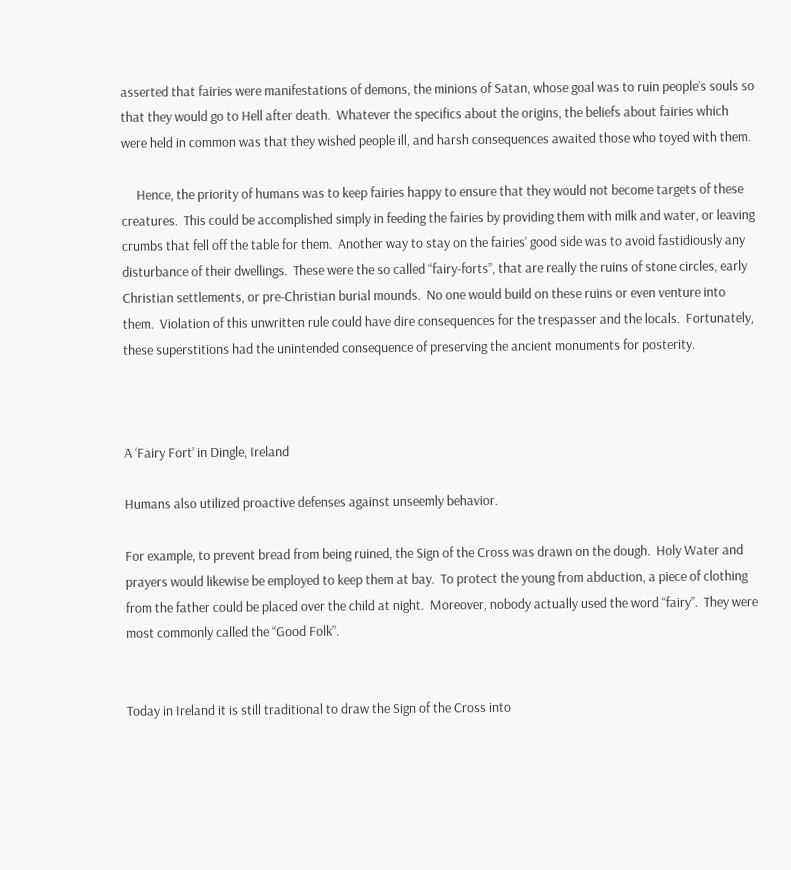asserted that fairies were manifestations of demons, the minions of Satan, whose goal was to ruin people’s souls so that they would go to Hell after death.  Whatever the specifics about the origins, the beliefs about fairies which were held in common was that they wished people ill, and harsh consequences awaited those who toyed with them.

     Hence, the priority of humans was to keep fairies happy to ensure that they would not become targets of these creatures.  This could be accomplished simply in feeding the fairies by providing them with milk and water, or leaving crumbs that fell off the table for them.  Another way to stay on the fairies’ good side was to avoid fastidiously any disturbance of their dwellings.  These were the so called “fairy-forts”, that are really the ruins of stone circles, early Christian settlements, or pre-Christian burial mounds.  No one would build on these ruins or even venture into them.  Violation of this unwritten rule could have dire consequences for the trespasser and the locals.  Fortunately, these superstitions had the unintended consequence of preserving the ancient monuments for posterity.



A ‘Fairy Fort’ in Dingle, Ireland

Humans also utilized proactive defenses against unseemly behavior.

For example, to prevent bread from being ruined, the Sign of the Cross was drawn on the dough.  Holy Water and prayers would likewise be employed to keep them at bay.  To protect the young from abduction, a piece of clothing from the father could be placed over the child at night.  Moreover, nobody actually used the word “fairy”.  They were most commonly called the “Good Folk”.


Today in Ireland it is still traditional to draw the Sign of the Cross into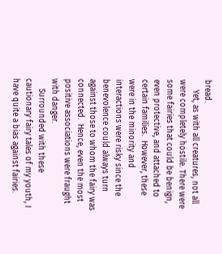bread.
     Yet, as with all creatures, not all were completely hostile. There were some fairies that could be benign, even protective, and attached to certain families.  However, these were in the minority and interactions were risky since the benevolence could always turn against those to whom the fairy was connected.  Hence, even the most positive associations were fraught with danger.
     Surrounded with these cautionary fairy tales of my youth, I have quite a bias against fairies.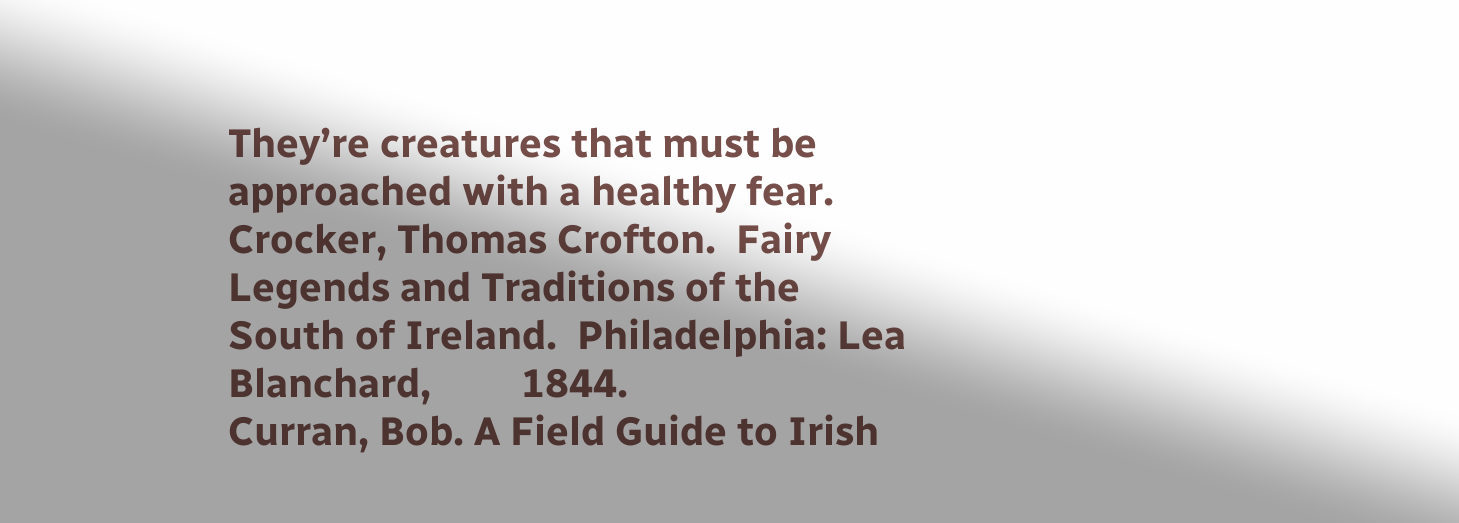They’re creatures that must be approached with a healthy fear.
Crocker, Thomas Crofton.  Fairy Legends and Traditions of the South of Ireland.  Philadelphia: Lea Blanchard,         1844.
Curran, Bob. A Field Guide to Irish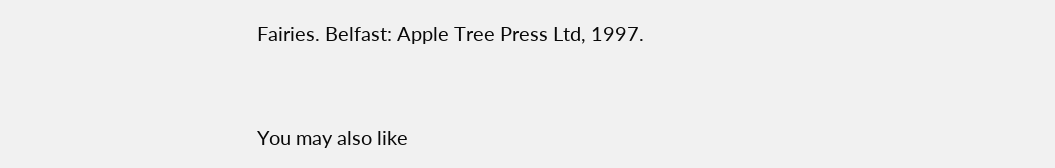Fairies. Belfast: Apple Tree Press Ltd, 1997.



You may also like